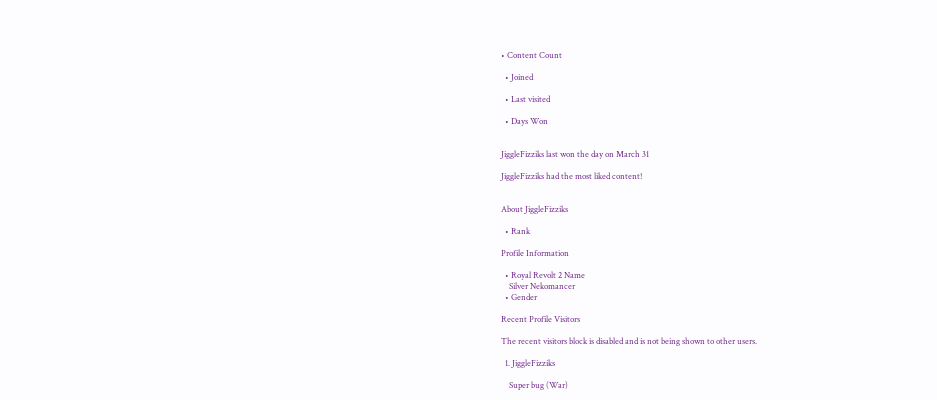• Content Count

  • Joined

  • Last visited

  • Days Won


JiggleFizziks last won the day on March 31

JiggleFizziks had the most liked content!


About JiggleFizziks

  • Rank

Profile Information

  • Royal Revolt 2 Name
    Silver Nekomancer
  • Gender

Recent Profile Visitors

The recent visitors block is disabled and is not being shown to other users.

  1. JiggleFizziks

    Super bug (War)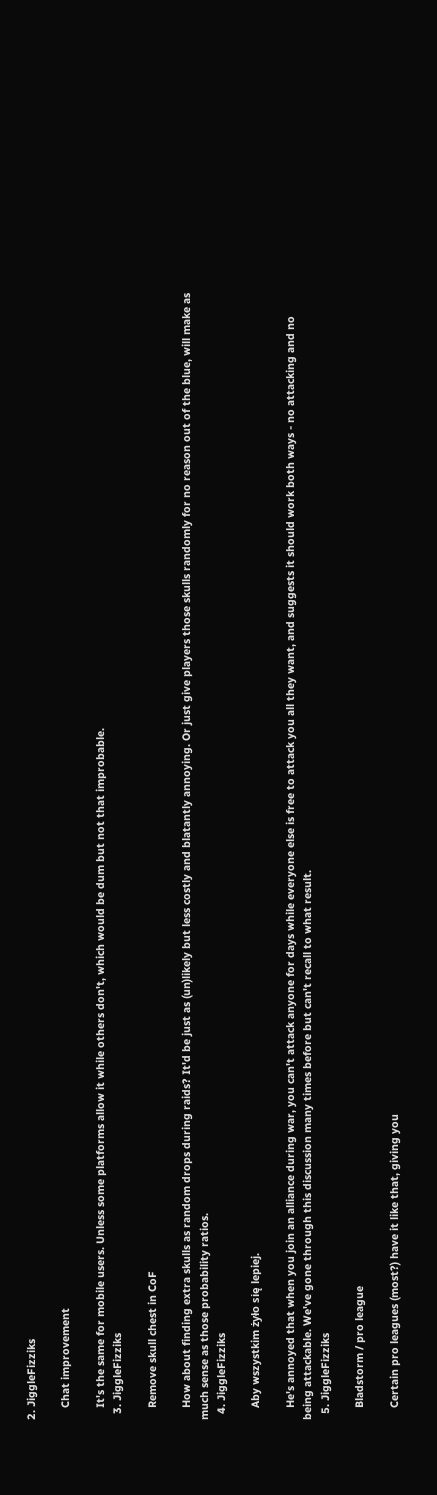2. JiggleFizziks

    Chat improvement

    It's the same for mobile users. Unless some platforms allow it while others don't, which would be dum but not that improbable.
  3. JiggleFizziks

    Remove skull chest in CoF

    How about finding extra skulls as random drops during raids? It'd be just as (un)likely but less costly and blatantly annoying. Or just give players those skulls randomly for no reason out of the blue, will make as much sense as those probability ratios.
  4. JiggleFizziks

    Aby wszystkim żyło się lepiej.

    He's annoyed that when you join an alliance during war, you can't attack anyone for days while everyone else is free to attack you all they want, and suggests it should work both ways - no attacking and no being attackable. We've gone through this discussion many times before but can't recall to what result.
  5. JiggleFizziks

    Bladstorm / pro league

    Certain pro leagues (most?) have it like that, giving you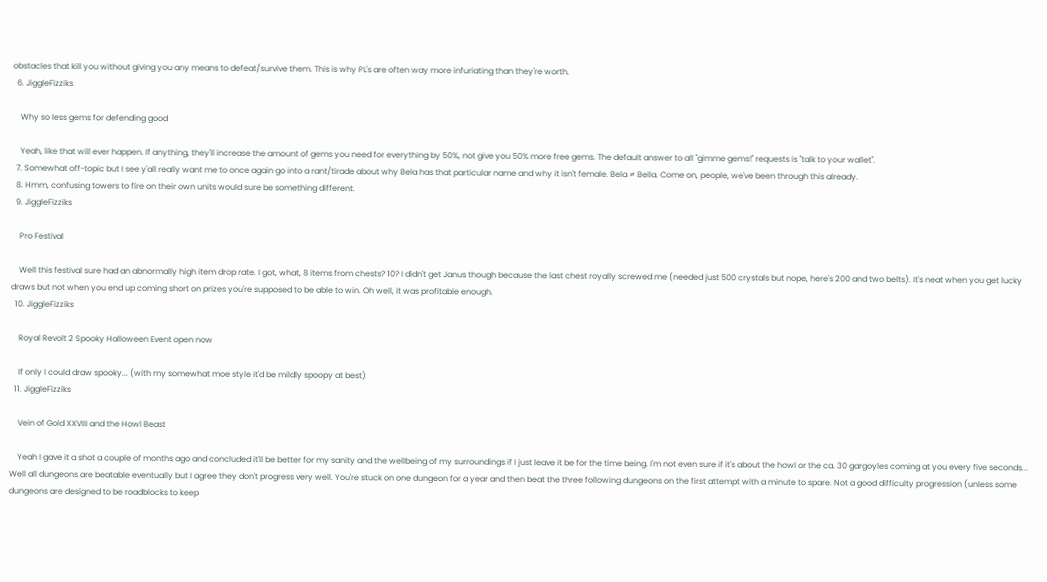obstacles that kill you without giving you any means to defeat/survive them. This is why PL's are often way more infuriating than they're worth.
  6. JiggleFizziks

    Why so less gems for defending good

    Yeah, like that will ever happen. If anything, they'll increase the amount of gems you need for everything by 50%, not give you 50% more free gems. The default answer to all "gimme gems!" requests is "talk to your wallet".
  7. Somewhat off-topic but I see y'all really want me to once again go into a rant/tirade about why Bela has that particular name and why it isn't female. Bela ≠ Bella. Come on, people, we've been through this already.
  8. Hmm, confusing towers to fire on their own units would sure be something different.
  9. JiggleFizziks

    Pro Festival

    Well this festival sure had an abnormally high item drop rate. I got, what, 8 items from chests? 10? I didn't get Janus though because the last chest royally screwed me (needed just 500 crystals but nope, here's 200 and two belts). It's neat when you get lucky draws but not when you end up coming short on prizes you're supposed to be able to win. Oh well, it was profitable enough.
  10. JiggleFizziks

    Royal Revolt 2 Spooky Halloween Event open now

    If only I could draw spooky... (with my somewhat moe style it'd be mildly spoopy at best)
  11. JiggleFizziks

    Vein of Gold XXVIII and the Howl Beast

    Yeah I gave it a shot a couple of months ago and concluded it'll be better for my sanity and the wellbeing of my surroundings if I just leave it be for the time being. I'm not even sure if it's about the howl or the ca. 30 gargoyles coming at you every five seconds... Well all dungeons are beatable eventually but I agree they don't progress very well. You're stuck on one dungeon for a year and then beat the three following dungeons on the first attempt with a minute to spare. Not a good difficulty progression (unless some dungeons are designed to be roadblocks to keep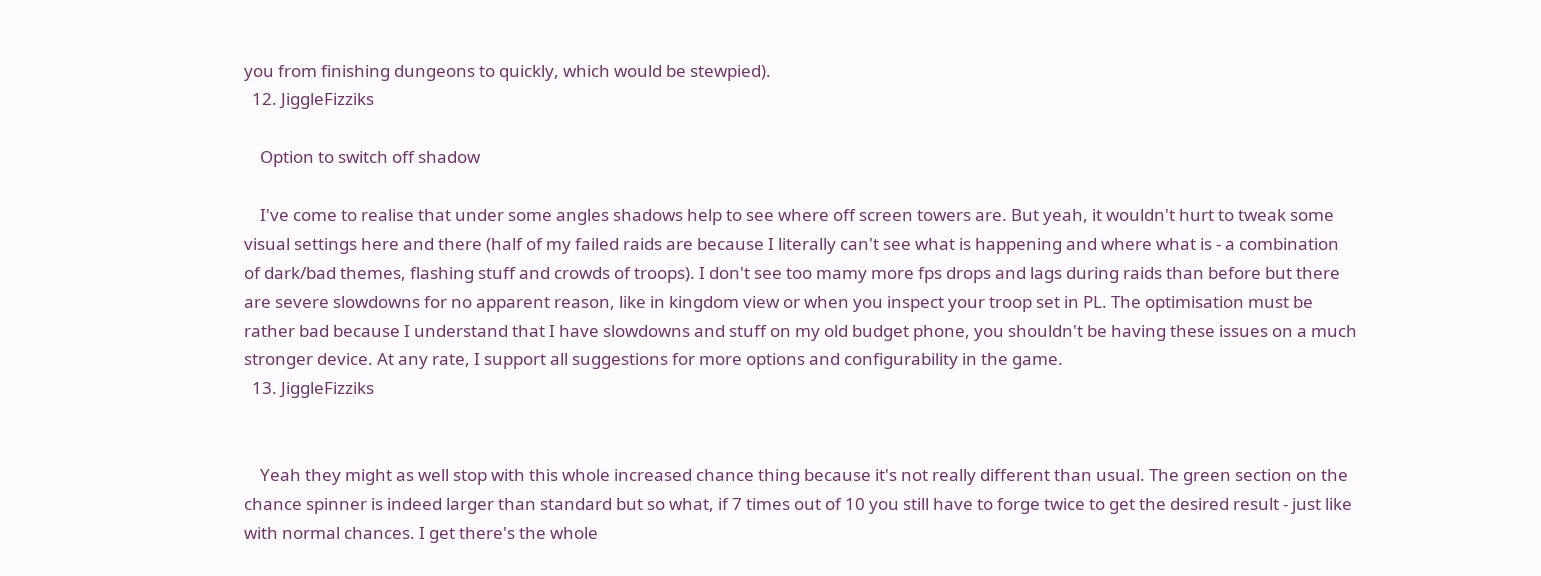you from finishing dungeons to quickly, which would be stewpied).
  12. JiggleFizziks

    Option to switch off shadow

    I've come to realise that under some angles shadows help to see where off screen towers are. But yeah, it wouldn't hurt to tweak some visual settings here and there (half of my failed raids are because I literally can't see what is happening and where what is - a combination of dark/bad themes, flashing stuff and crowds of troops). I don't see too mamy more fps drops and lags during raids than before but there are severe slowdowns for no apparent reason, like in kingdom view or when you inspect your troop set in PL. The optimisation must be rather bad because I understand that I have slowdowns and stuff on my old budget phone, you shouldn't be having these issues on a much stronger device. At any rate, I support all suggestions for more options and configurability in the game.
  13. JiggleFizziks


    Yeah they might as well stop with this whole increased chance thing because it's not really different than usual. The green section on the chance spinner is indeed larger than standard but so what, if 7 times out of 10 you still have to forge twice to get the desired result - just like with normal chances. I get there's the whole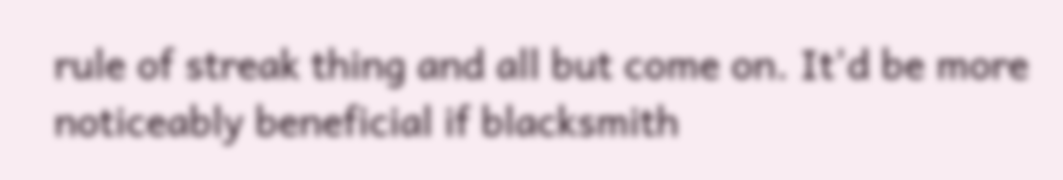rule of streak thing and all but come on. It'd be more noticeably beneficial if blacksmith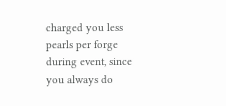charged you less pearls per forge during event, since you always do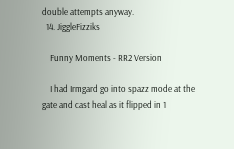double attempts anyway.
  14. JiggleFizziks

    Funny Moments - RR2 Version

    I had Irmgard go into spazz mode at the gate and cast heal as it flipped in 1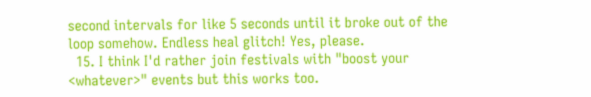second intervals for like 5 seconds until it broke out of the loop somehow. Endless heal glitch! Yes, please.
  15. I think I'd rather join festivals with "boost your <whatever>" events but this works too.